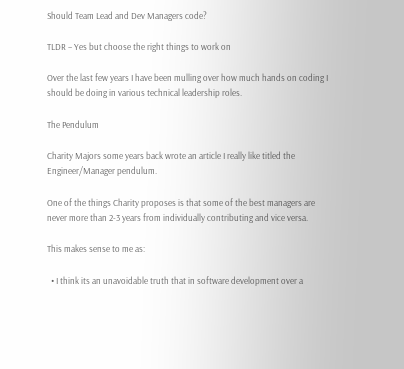Should Team Lead and Dev Managers code?

TLDR – Yes but choose the right things to work on

Over the last few years I have been mulling over how much hands on coding I should be doing in various technical leadership roles.

The Pendulum

Charity Majors some years back wrote an article I really like titled the Engineer/Manager pendulum.

One of the things Charity proposes is that some of the best managers are never more than 2-3 years from individually contributing and vice versa.

This makes sense to me as:

  • I think its an unavoidable truth that in software development over a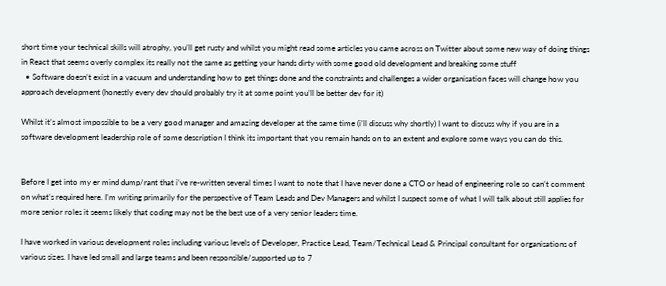short time your technical skills will atrophy, you’ll get rusty and whilst you might read some articles you came across on Twitter about some new way of doing things in React that seems overly complex its really not the same as getting your hands dirty with some good old development and breaking some stuff
  • Software doesn’t exist in a vacuum and understanding how to get things done and the constraints and challenges a wider organisation faces will change how you approach development (honestly every dev should probably try it at some point you’ll be better dev for it)

Whilst it’s almost impossible to be a very good manager and amazing developer at the same time (i’ll discuss why shortly) I want to discuss why if you are in a software development leadership role of some description I think its important that you remain hands on to an extent and explore some ways you can do this.


Before I get into my er mind dump/rant that i’ve re-written several times I want to note that I have never done a CTO or head of engineering role so can’t comment on what’s required here. I’m writing primarily for the perspective of Team Leads and Dev Managers and whilst I suspect some of what I will talk about still applies for more senior roles it seems likely that coding may not be the best use of a very senior leaders time.

I have worked in various development roles including various levels of Developer, Practice Lead, Team/Technical Lead & Principal consultant for organisations of various sizes. I have led small and large teams and been responsible/supported up to 7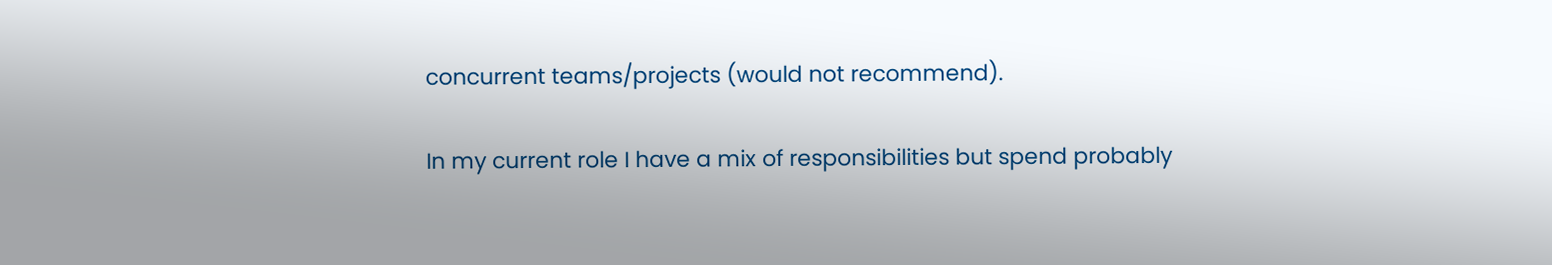concurrent teams/projects (would not recommend).

In my current role I have a mix of responsibilities but spend probably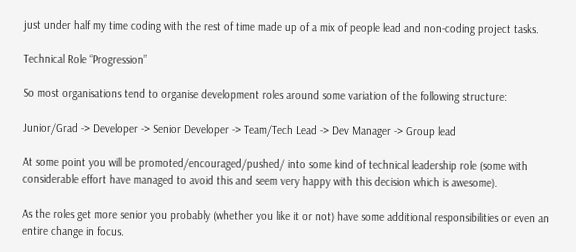just under half my time coding with the rest of time made up of a mix of people lead and non-coding project tasks.

Technical Role “Progression”

So most organisations tend to organise development roles around some variation of the following structure:

Junior/Grad -> Developer -> Senior Developer -> Team/Tech Lead -> Dev Manager -> Group lead

At some point you will be promoted/encouraged/pushed/ into some kind of technical leadership role (some with considerable effort have managed to avoid this and seem very happy with this decision which is awesome).

As the roles get more senior you probably (whether you like it or not) have some additional responsibilities or even an entire change in focus.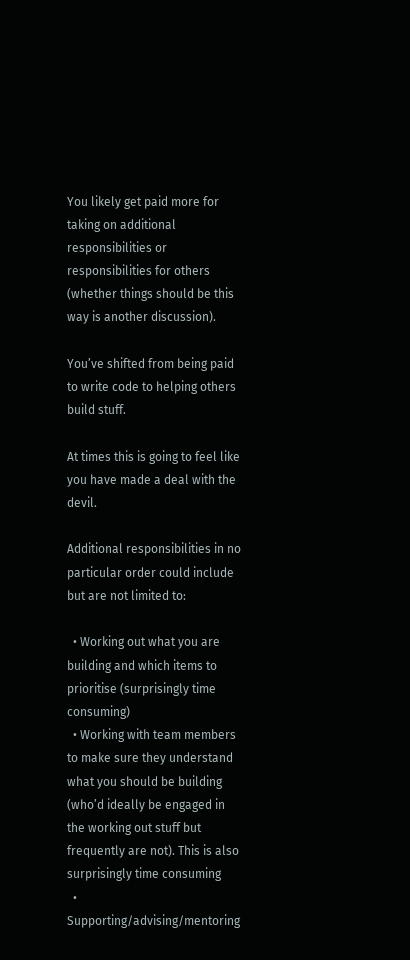You likely get paid more for taking on additional responsibilities or responsibilities for others (whether things should be this way is another discussion).

You’ve shifted from being paid to write code to helping others build stuff.

At times this is going to feel like you have made a deal with the devil.

Additional responsibilities in no particular order could include but are not limited to:

  • Working out what you are building and which items to prioritise (surprisingly time consuming)
  • Working with team members to make sure they understand what you should be building (who’d ideally be engaged in the working out stuff but frequently are not). This is also surprisingly time consuming
  • Supporting/advising/mentoring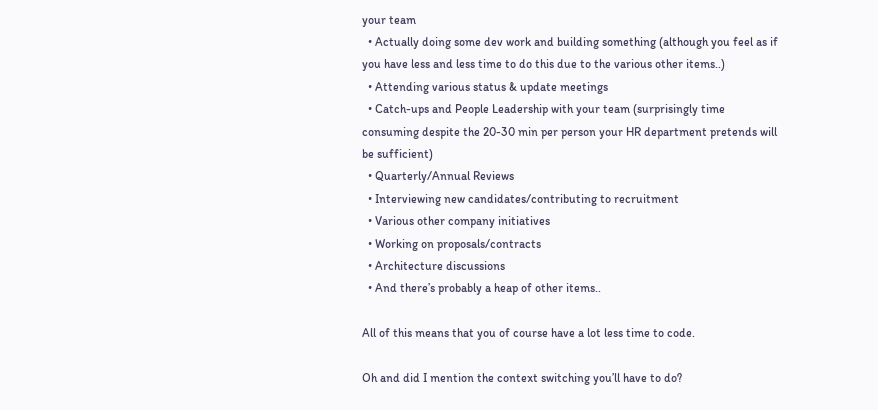your team
  • Actually doing some dev work and building something (although you feel as if you have less and less time to do this due to the various other items..)
  • Attending various status & update meetings
  • Catch-ups and People Leadership with your team (surprisingly time consuming despite the 20-30 min per person your HR department pretends will be sufficient)
  • Quarterly/Annual Reviews
  • Interviewing new candidates/contributing to recruitment
  • Various other company initiatives
  • Working on proposals/contracts
  • Architecture discussions
  • And there’s probably a heap of other items..

All of this means that you of course have a lot less time to code.

Oh and did I mention the context switching you’ll have to do?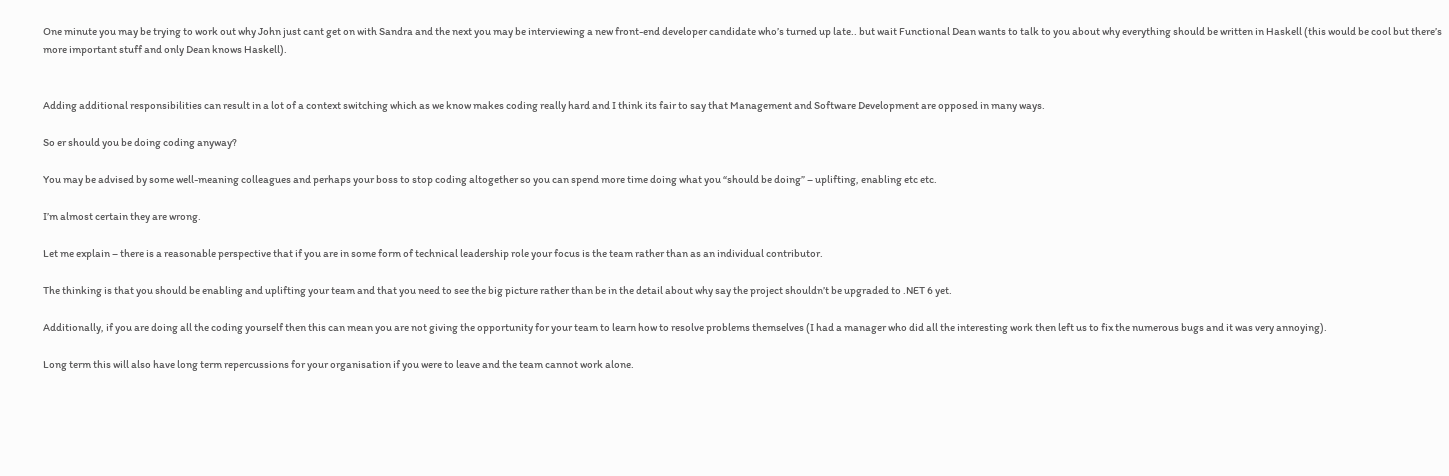One minute you may be trying to work out why John just cant get on with Sandra and the next you may be interviewing a new front-end developer candidate who’s turned up late.. but wait Functional Dean wants to talk to you about why everything should be written in Haskell (this would be cool but there’s more important stuff and only Dean knows Haskell).


Adding additional responsibilities can result in a lot of a context switching which as we know makes coding really hard and I think its fair to say that Management and Software Development are opposed in many ways.

So er should you be doing coding anyway?

You may be advised by some well-meaning colleagues and perhaps your boss to stop coding altogether so you can spend more time doing what you “should be doing” – uplifting, enabling etc etc.

I’m almost certain they are wrong.

Let me explain – there is a reasonable perspective that if you are in some form of technical leadership role your focus is the team rather than as an individual contributor.

The thinking is that you should be enabling and uplifting your team and that you need to see the big picture rather than be in the detail about why say the project shouldn’t be upgraded to .NET 6 yet.

Additionally, if you are doing all the coding yourself then this can mean you are not giving the opportunity for your team to learn how to resolve problems themselves (I had a manager who did all the interesting work then left us to fix the numerous bugs and it was very annoying).

Long term this will also have long term repercussions for your organisation if you were to leave and the team cannot work alone.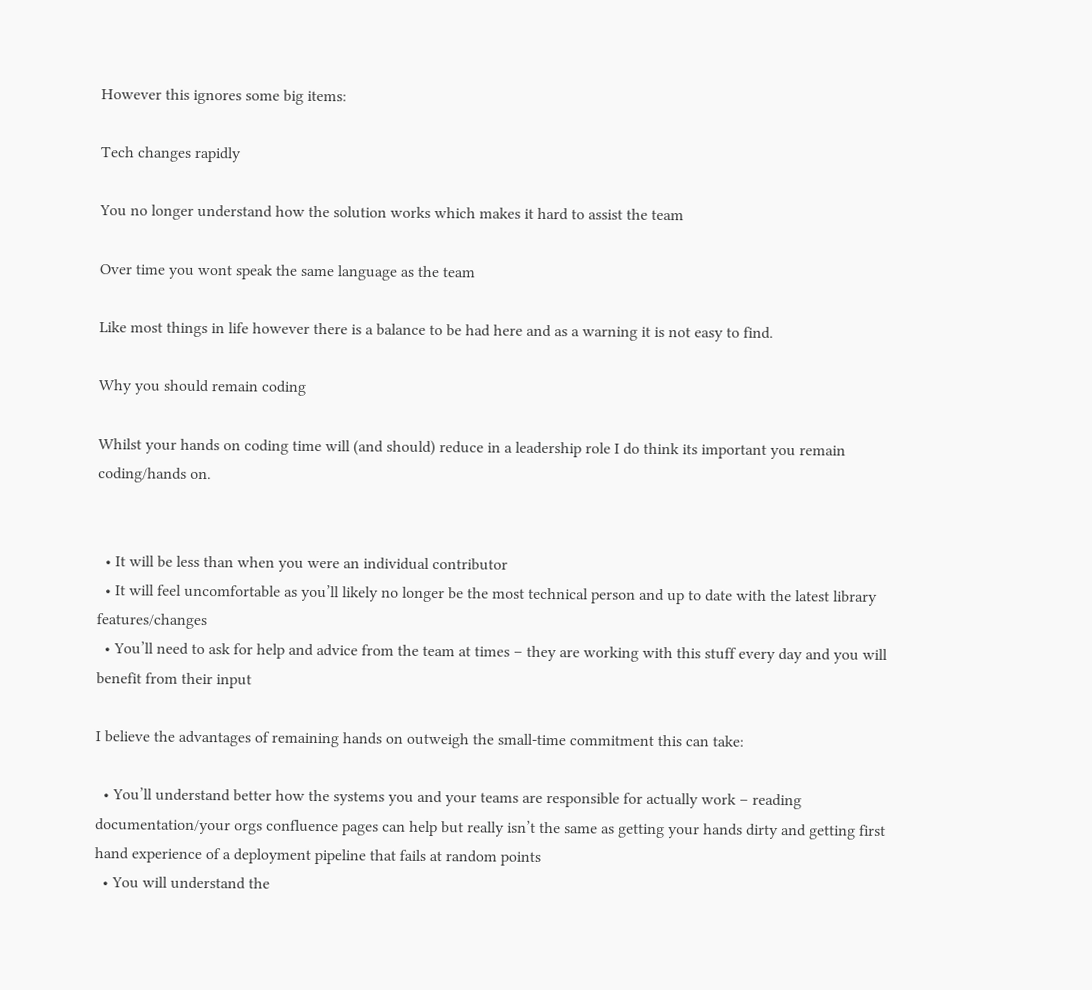However this ignores some big items:

Tech changes rapidly

You no longer understand how the solution works which makes it hard to assist the team

Over time you wont speak the same language as the team

Like most things in life however there is a balance to be had here and as a warning it is not easy to find.

Why you should remain coding

Whilst your hands on coding time will (and should) reduce in a leadership role I do think its important you remain coding/hands on.


  • It will be less than when you were an individual contributor
  • It will feel uncomfortable as you’ll likely no longer be the most technical person and up to date with the latest library features/changes
  • You’ll need to ask for help and advice from the team at times – they are working with this stuff every day and you will benefit from their input

I believe the advantages of remaining hands on outweigh the small-time commitment this can take:

  • You’ll understand better how the systems you and your teams are responsible for actually work – reading documentation/your orgs confluence pages can help but really isn’t the same as getting your hands dirty and getting first hand experience of a deployment pipeline that fails at random points
  • You will understand the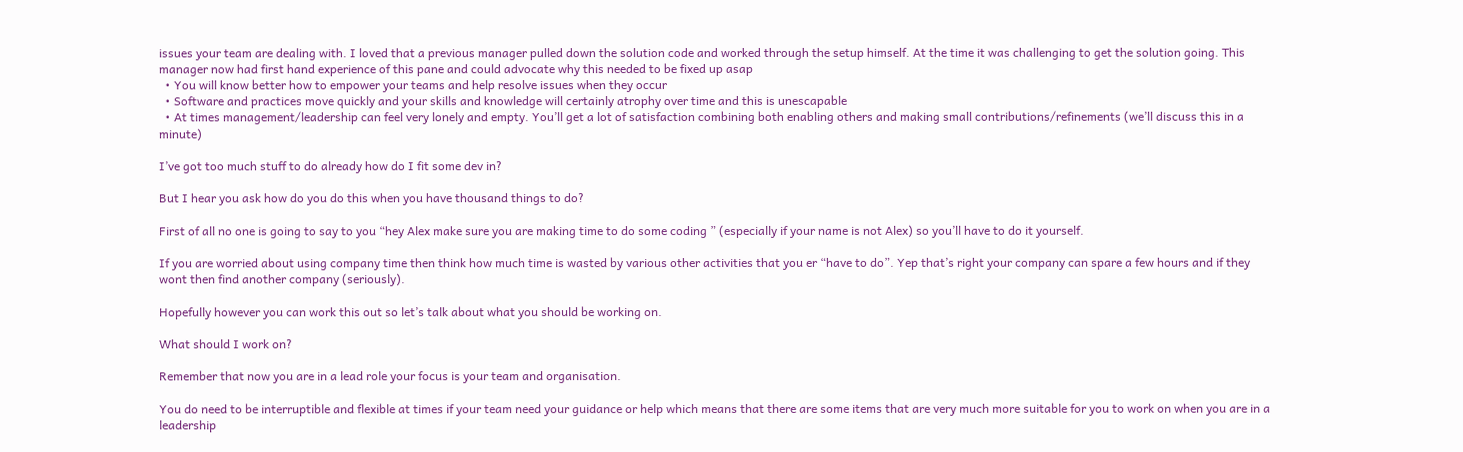issues your team are dealing with. I loved that a previous manager pulled down the solution code and worked through the setup himself. At the time it was challenging to get the solution going. This manager now had first hand experience of this pane and could advocate why this needed to be fixed up asap
  • You will know better how to empower your teams and help resolve issues when they occur
  • Software and practices move quickly and your skills and knowledge will certainly atrophy over time and this is unescapable
  • At times management/leadership can feel very lonely and empty. You’ll get a lot of satisfaction combining both enabling others and making small contributions/refinements (we’ll discuss this in a minute)

I’ve got too much stuff to do already how do I fit some dev in?

But I hear you ask how do you do this when you have thousand things to do?

First of all no one is going to say to you “hey Alex make sure you are making time to do some coding ” (especially if your name is not Alex) so you’ll have to do it yourself.

If you are worried about using company time then think how much time is wasted by various other activities that you er “have to do”. Yep that’s right your company can spare a few hours and if they wont then find another company (seriously).

Hopefully however you can work this out so let’s talk about what you should be working on.

What should I work on?

Remember that now you are in a lead role your focus is your team and organisation.

You do need to be interruptible and flexible at times if your team need your guidance or help which means that there are some items that are very much more suitable for you to work on when you are in a leadership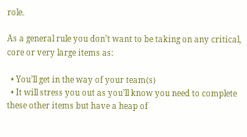role.

As a general rule you don’t want to be taking on any critical, core or very large items as:

  • You’ll get in the way of your team(s)
  • It will stress you out as you’ll know you need to complete these other items but have a heap of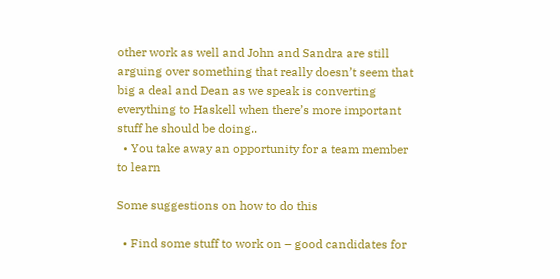other work as well and John and Sandra are still arguing over something that really doesn’t seem that big a deal and Dean as we speak is converting everything to Haskell when there’s more important stuff he should be doing..
  • You take away an opportunity for a team member to learn

Some suggestions on how to do this

  • Find some stuff to work on – good candidates for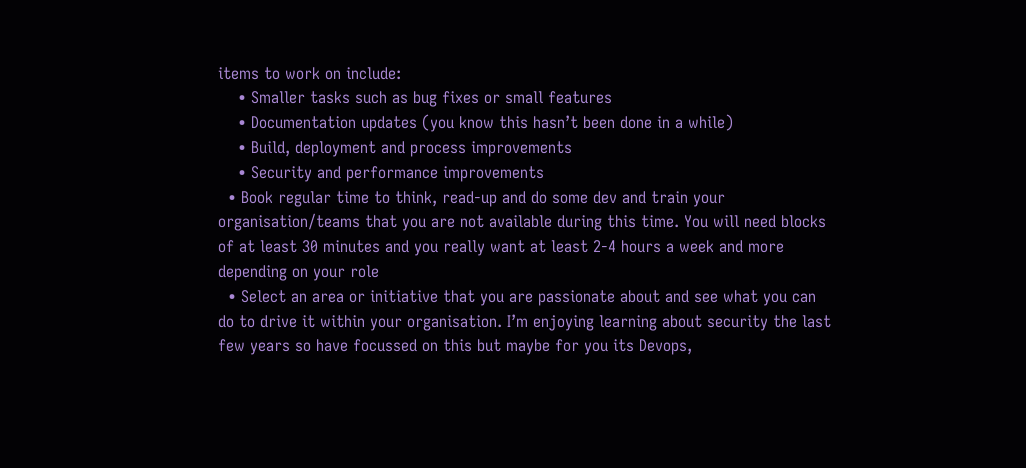items to work on include:
    • Smaller tasks such as bug fixes or small features
    • Documentation updates (you know this hasn’t been done in a while)
    • Build, deployment and process improvements
    • Security and performance improvements
  • Book regular time to think, read-up and do some dev and train your organisation/teams that you are not available during this time. You will need blocks of at least 30 minutes and you really want at least 2-4 hours a week and more depending on your role
  • Select an area or initiative that you are passionate about and see what you can do to drive it within your organisation. I’m enjoying learning about security the last few years so have focussed on this but maybe for you its Devops,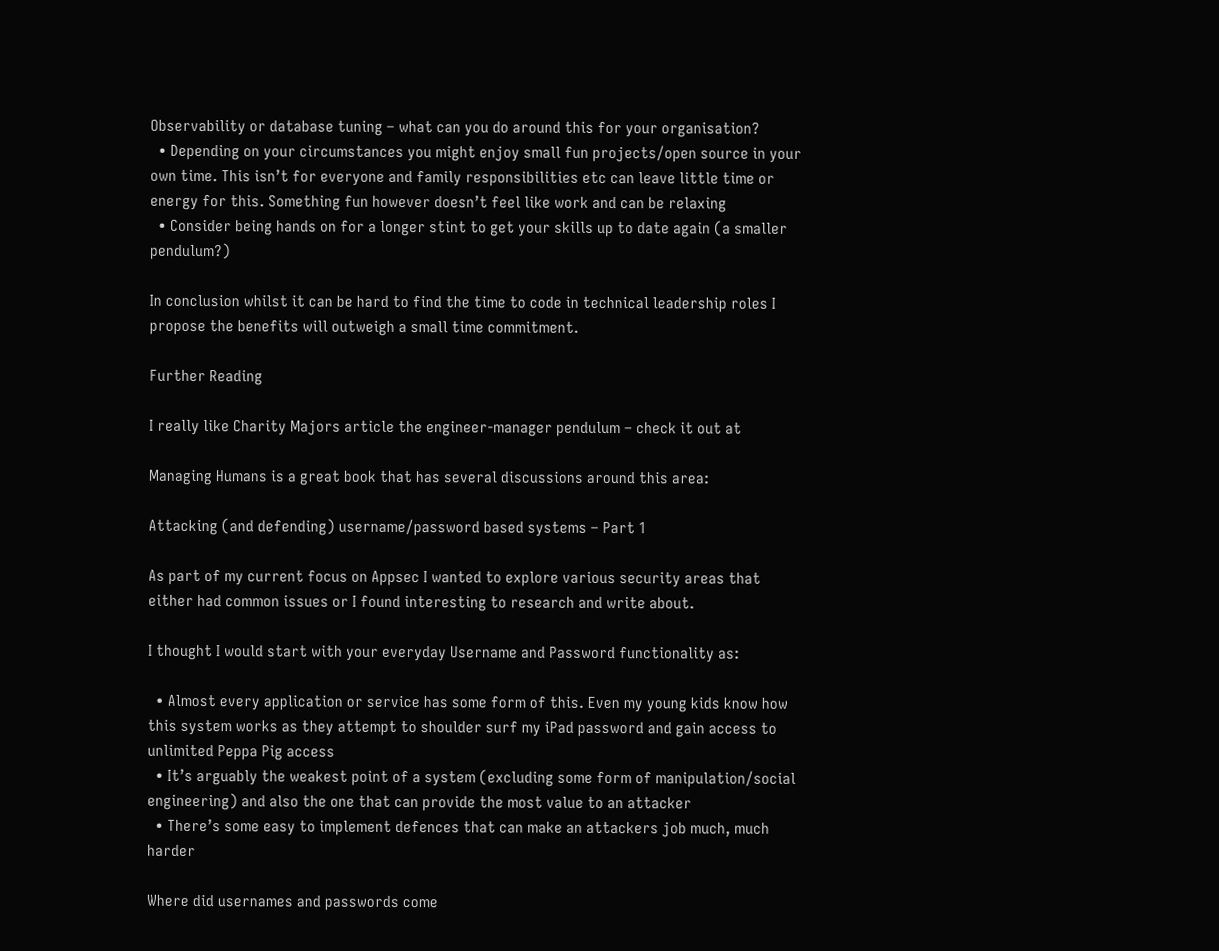Observability or database tuning – what can you do around this for your organisation?
  • Depending on your circumstances you might enjoy small fun projects/open source in your own time. This isn’t for everyone and family responsibilities etc can leave little time or energy for this. Something fun however doesn’t feel like work and can be relaxing
  • Consider being hands on for a longer stint to get your skills up to date again (a smaller pendulum?)

In conclusion whilst it can be hard to find the time to code in technical leadership roles I propose the benefits will outweigh a small time commitment.

Further Reading

I really like Charity Majors article the engineer-manager pendulum – check it out at

Managing Humans is a great book that has several discussions around this area:

Attacking (and defending) username/password based systems – Part 1

As part of my current focus on Appsec I wanted to explore various security areas that either had common issues or I found interesting to research and write about.

I thought I would start with your everyday Username and Password functionality as:

  • Almost every application or service has some form of this. Even my young kids know how this system works as they attempt to shoulder surf my iPad password and gain access to unlimited Peppa Pig access
  • It’s arguably the weakest point of a system (excluding some form of manipulation/social engineering) and also the one that can provide the most value to an attacker
  • There’s some easy to implement defences that can make an attackers job much, much harder

Where did usernames and passwords come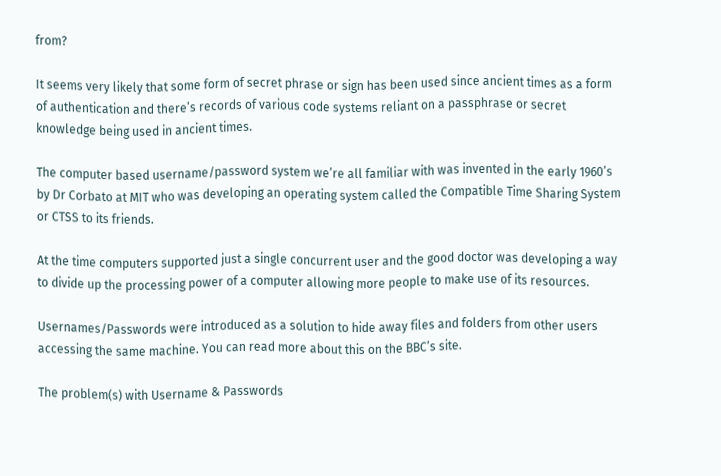from?

It seems very likely that some form of secret phrase or sign has been used since ancient times as a form of authentication and there’s records of various code systems reliant on a passphrase or secret knowledge being used in ancient times.

The computer based username/password system we’re all familiar with was invented in the early 1960’s by Dr Corbato at MIT who was developing an operating system called the Compatible Time Sharing System or CTSS to its friends.

At the time computers supported just a single concurrent user and the good doctor was developing a way to divide up the processing power of a computer allowing more people to make use of its resources.

Usernames/Passwords were introduced as a solution to hide away files and folders from other users accessing the same machine. You can read more about this on the BBC’s site.

The problem(s) with Username & Passwords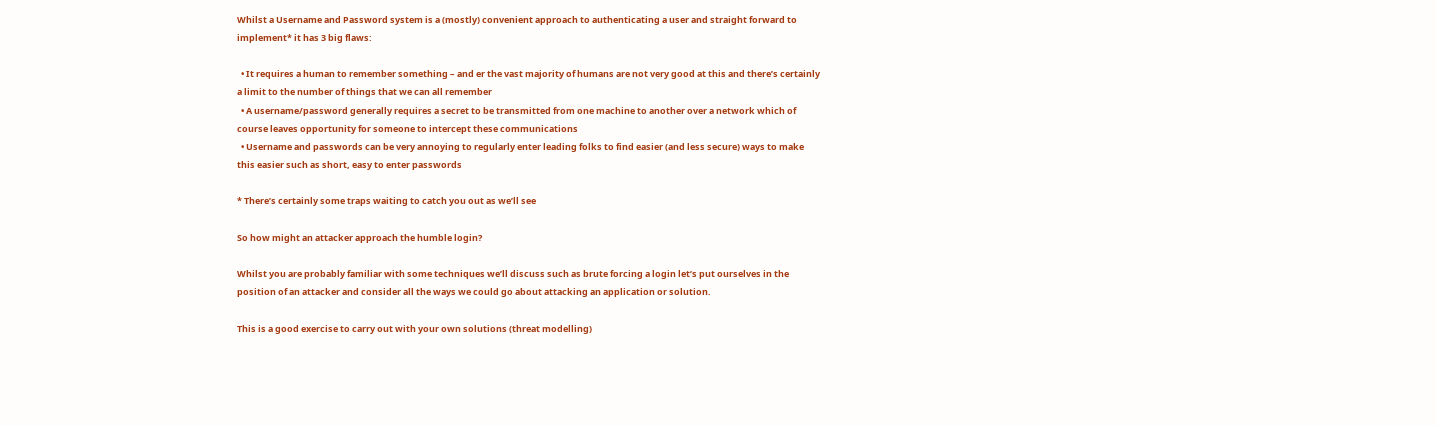Whilst a Username and Password system is a (mostly) convenient approach to authenticating a user and straight forward to implement* it has 3 big flaws:

  • It requires a human to remember something – and er the vast majority of humans are not very good at this and there’s certainly a limit to the number of things that we can all remember
  • A username/password generally requires a secret to be transmitted from one machine to another over a network which of course leaves opportunity for someone to intercept these communications
  • Username and passwords can be very annoying to regularly enter leading folks to find easier (and less secure) ways to make this easier such as short, easy to enter passwords

* There’s certainly some traps waiting to catch you out as we’ll see

So how might an attacker approach the humble login?

Whilst you are probably familiar with some techniques we’ll discuss such as brute forcing a login let’s put ourselves in the position of an attacker and consider all the ways we could go about attacking an application or solution.

This is a good exercise to carry out with your own solutions (threat modelling)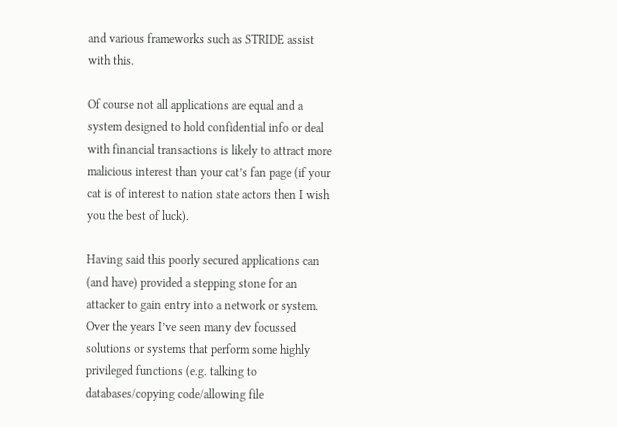and various frameworks such as STRIDE assist with this.

Of course not all applications are equal and a system designed to hold confidential info or deal with financial transactions is likely to attract more malicious interest than your cat’s fan page (if your cat is of interest to nation state actors then I wish you the best of luck).

Having said this poorly secured applications can (and have) provided a stepping stone for an attacker to gain entry into a network or system. Over the years I’ve seen many dev focussed solutions or systems that perform some highly privileged functions (e.g. talking to databases/copying code/allowing file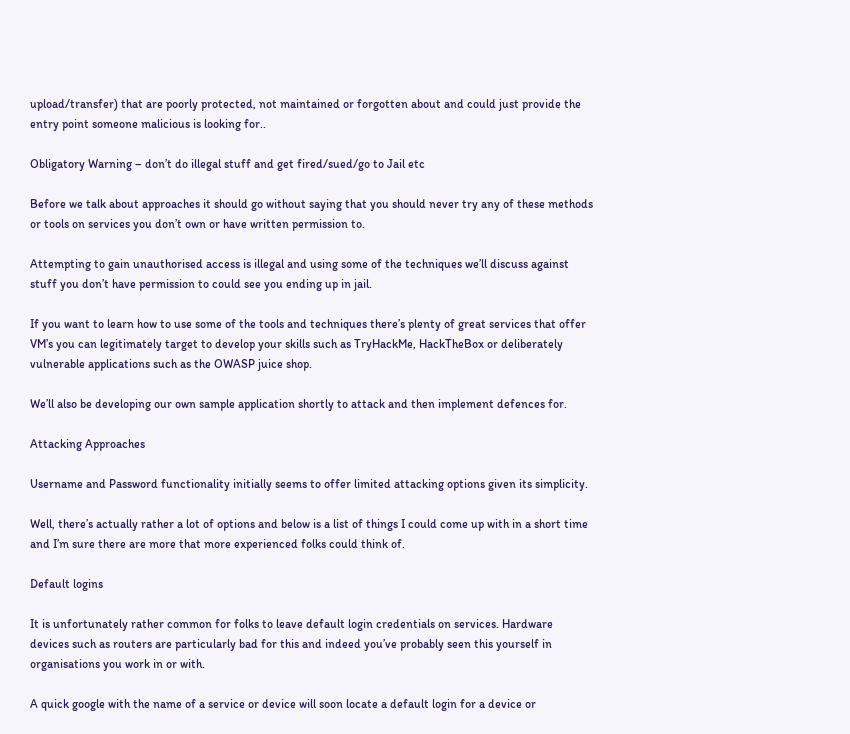upload/transfer) that are poorly protected, not maintained or forgotten about and could just provide the entry point someone malicious is looking for..

Obligatory Warning – don’t do illegal stuff and get fired/sued/go to Jail etc

Before we talk about approaches it should go without saying that you should never try any of these methods or tools on services you don’t own or have written permission to.

Attempting to gain unauthorised access is illegal and using some of the techniques we’ll discuss against stuff you don’t have permission to could see you ending up in jail.

If you want to learn how to use some of the tools and techniques there’s plenty of great services that offer VM’s you can legitimately target to develop your skills such as TryHackMe, HackTheBox or deliberately vulnerable applications such as the OWASP juice shop.

We’ll also be developing our own sample application shortly to attack and then implement defences for.

Attacking Approaches

Username and Password functionality initially seems to offer limited attacking options given its simplicity.

Well, there’s actually rather a lot of options and below is a list of things I could come up with in a short time and I’m sure there are more that more experienced folks could think of.

Default logins

It is unfortunately rather common for folks to leave default login credentials on services. Hardware devices such as routers are particularly bad for this and indeed you’ve probably seen this yourself in organisations you work in or with.

A quick google with the name of a service or device will soon locate a default login for a device or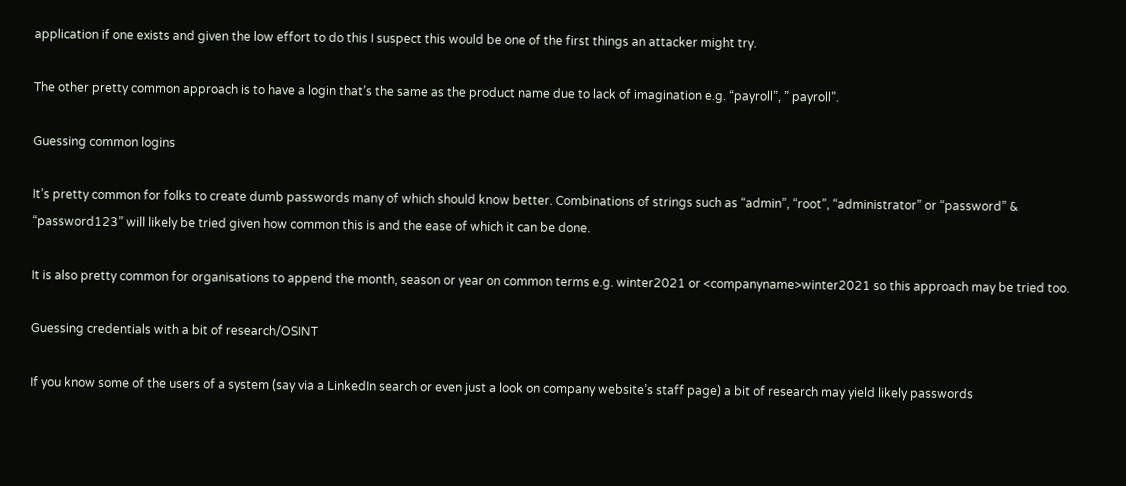application if one exists and given the low effort to do this I suspect this would be one of the first things an attacker might try.

The other pretty common approach is to have a login that’s the same as the product name due to lack of imagination e.g. “payroll”, ” payroll”.

Guessing common logins

It’s pretty common for folks to create dumb passwords many of which should know better. Combinations of strings such as “admin”, “root”, “administrator” or “password” & “password123” will likely be tried given how common this is and the ease of which it can be done.

It is also pretty common for organisations to append the month, season or year on common terms e.g. winter2021 or <companyname>winter2021 so this approach may be tried too.

Guessing credentials with a bit of research/OSINT

If you know some of the users of a system (say via a LinkedIn search or even just a look on company website’s staff page) a bit of research may yield likely passwords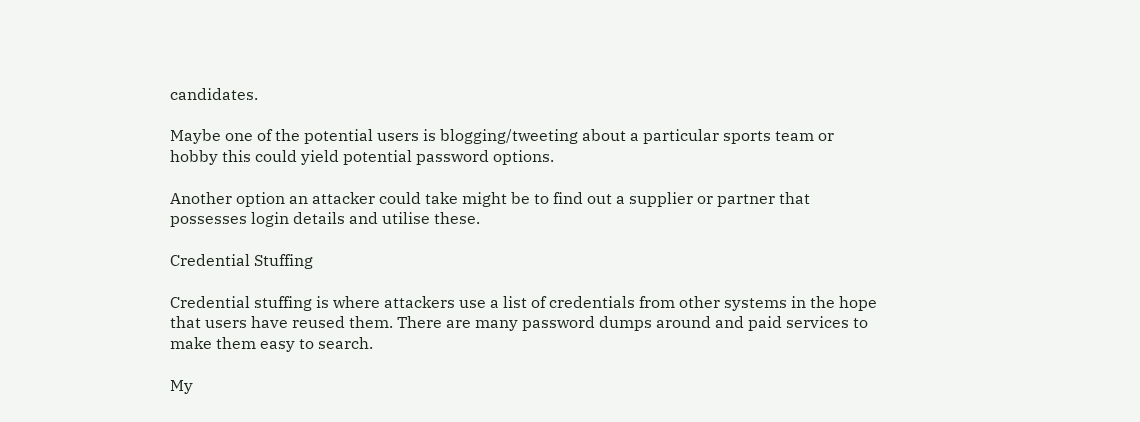candidates.

Maybe one of the potential users is blogging/tweeting about a particular sports team or hobby this could yield potential password options.

Another option an attacker could take might be to find out a supplier or partner that possesses login details and utilise these.

Credential Stuffing

Credential stuffing is where attackers use a list of credentials from other systems in the hope that users have reused them. There are many password dumps around and paid services to make them easy to search.

My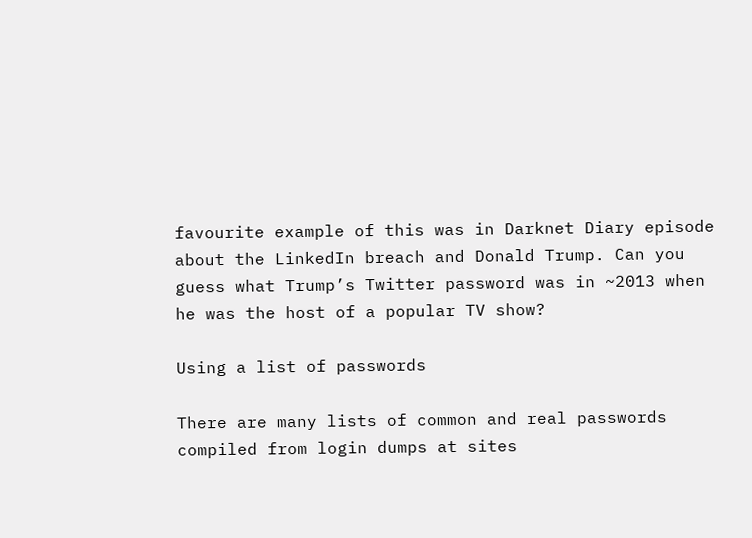favourite example of this was in Darknet Diary episode about the LinkedIn breach and Donald Trump. Can you guess what Trump’s Twitter password was in ~2013 when he was the host of a popular TV show?

Using a list of passwords

There are many lists of common and real passwords compiled from login dumps at sites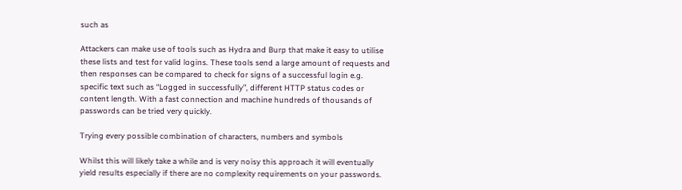such as

Attackers can make use of tools such as Hydra and Burp that make it easy to utilise these lists and test for valid logins. These tools send a large amount of requests and then responses can be compared to check for signs of a successful login e.g. specific text such as “Logged in successfully”, different HTTP status codes or content length. With a fast connection and machine hundreds of thousands of passwords can be tried very quickly.

Trying every possible combination of characters, numbers and symbols

Whilst this will likely take a while and is very noisy this approach it will eventually yield results especially if there are no complexity requirements on your passwords.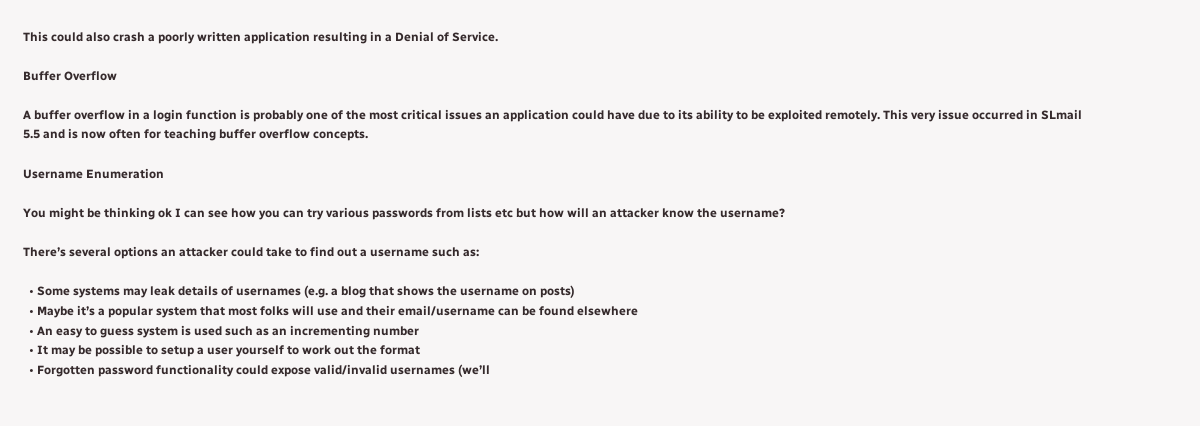This could also crash a poorly written application resulting in a Denial of Service.

Buffer Overflow

A buffer overflow in a login function is probably one of the most critical issues an application could have due to its ability to be exploited remotely. This very issue occurred in SLmail 5.5 and is now often for teaching buffer overflow concepts.

Username Enumeration

You might be thinking ok I can see how you can try various passwords from lists etc but how will an attacker know the username?

There’s several options an attacker could take to find out a username such as:

  • Some systems may leak details of usernames (e.g. a blog that shows the username on posts)
  • Maybe it’s a popular system that most folks will use and their email/username can be found elsewhere
  • An easy to guess system is used such as an incrementing number
  • It may be possible to setup a user yourself to work out the format
  • Forgotten password functionality could expose valid/invalid usernames (we’ll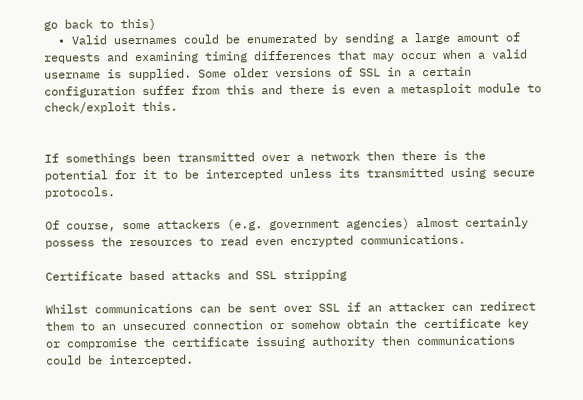go back to this)
  • Valid usernames could be enumerated by sending a large amount of requests and examining timing differences that may occur when a valid username is supplied. Some older versions of SSL in a certain configuration suffer from this and there is even a metasploit module to check/exploit this.


If somethings been transmitted over a network then there is the potential for it to be intercepted unless its transmitted using secure protocols.

Of course, some attackers (e.g. government agencies) almost certainly possess the resources to read even encrypted communications.

Certificate based attacks and SSL stripping

Whilst communications can be sent over SSL if an attacker can redirect them to an unsecured connection or somehow obtain the certificate key or compromise the certificate issuing authority then communications could be intercepted.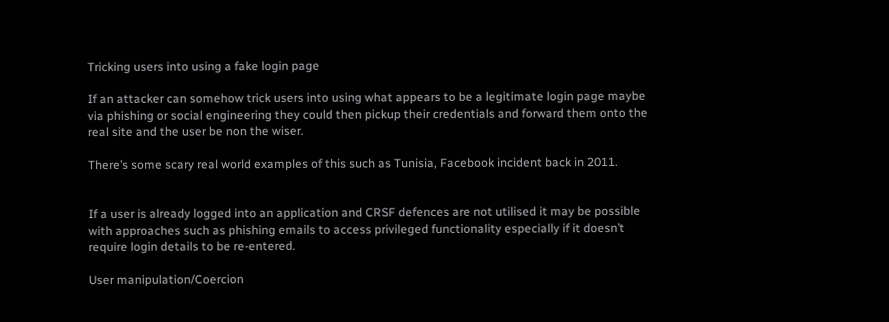Tricking users into using a fake login page

If an attacker can somehow trick users into using what appears to be a legitimate login page maybe via phishing or social engineering they could then pickup their credentials and forward them onto the real site and the user be non the wiser.

There’s some scary real world examples of this such as Tunisia, Facebook incident back in 2011.


If a user is already logged into an application and CRSF defences are not utilised it may be possible with approaches such as phishing emails to access privileged functionality especially if it doesn’t require login details to be re-entered.

User manipulation/Coercion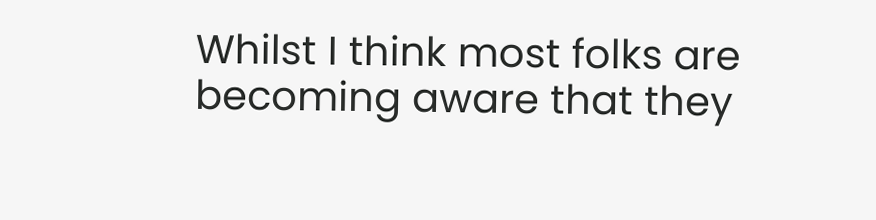Whilst I think most folks are becoming aware that they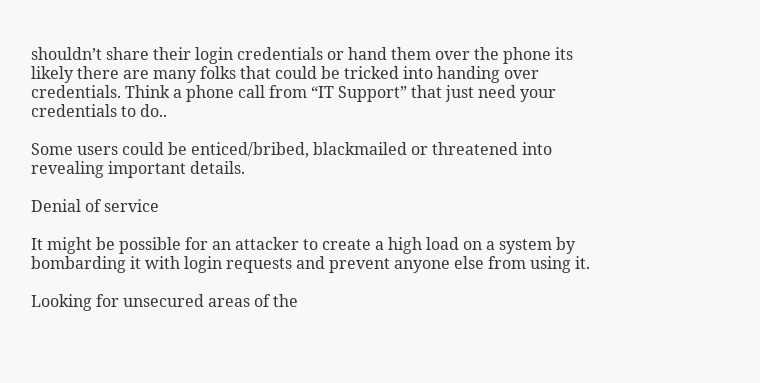shouldn’t share their login credentials or hand them over the phone its likely there are many folks that could be tricked into handing over credentials. Think a phone call from “IT Support” that just need your credentials to do..

Some users could be enticed/bribed, blackmailed or threatened into revealing important details.

Denial of service

It might be possible for an attacker to create a high load on a system by bombarding it with login requests and prevent anyone else from using it.

Looking for unsecured areas of the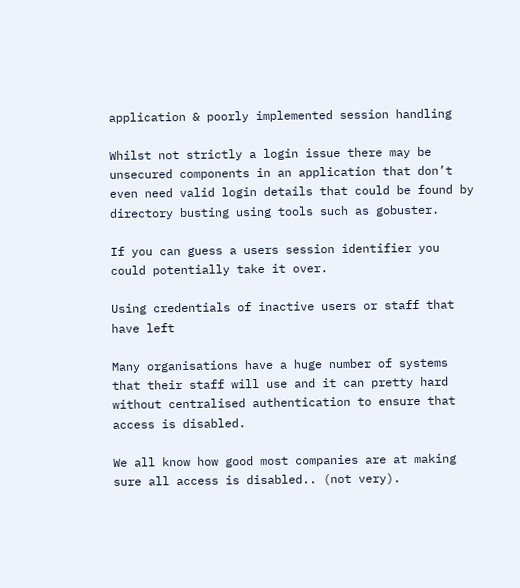application & poorly implemented session handling

Whilst not strictly a login issue there may be unsecured components in an application that don’t even need valid login details that could be found by directory busting using tools such as gobuster.

If you can guess a users session identifier you could potentially take it over.

Using credentials of inactive users or staff that have left

Many organisations have a huge number of systems that their staff will use and it can pretty hard without centralised authentication to ensure that access is disabled.

We all know how good most companies are at making sure all access is disabled.. (not very).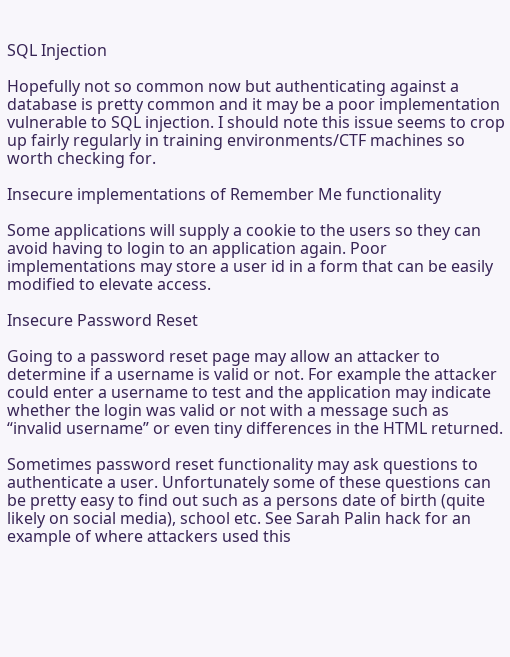SQL Injection

Hopefully not so common now but authenticating against a database is pretty common and it may be a poor implementation vulnerable to SQL injection. I should note this issue seems to crop up fairly regularly in training environments/CTF machines so worth checking for.

Insecure implementations of Remember Me functionality

Some applications will supply a cookie to the users so they can avoid having to login to an application again. Poor implementations may store a user id in a form that can be easily modified to elevate access.

Insecure Password Reset

Going to a password reset page may allow an attacker to determine if a username is valid or not. For example the attacker could enter a username to test and the application may indicate whether the login was valid or not with a message such as “invalid username” or even tiny differences in the HTML returned.

Sometimes password reset functionality may ask questions to authenticate a user. Unfortunately some of these questions can be pretty easy to find out such as a persons date of birth (quite likely on social media), school etc. See Sarah Palin hack for an example of where attackers used this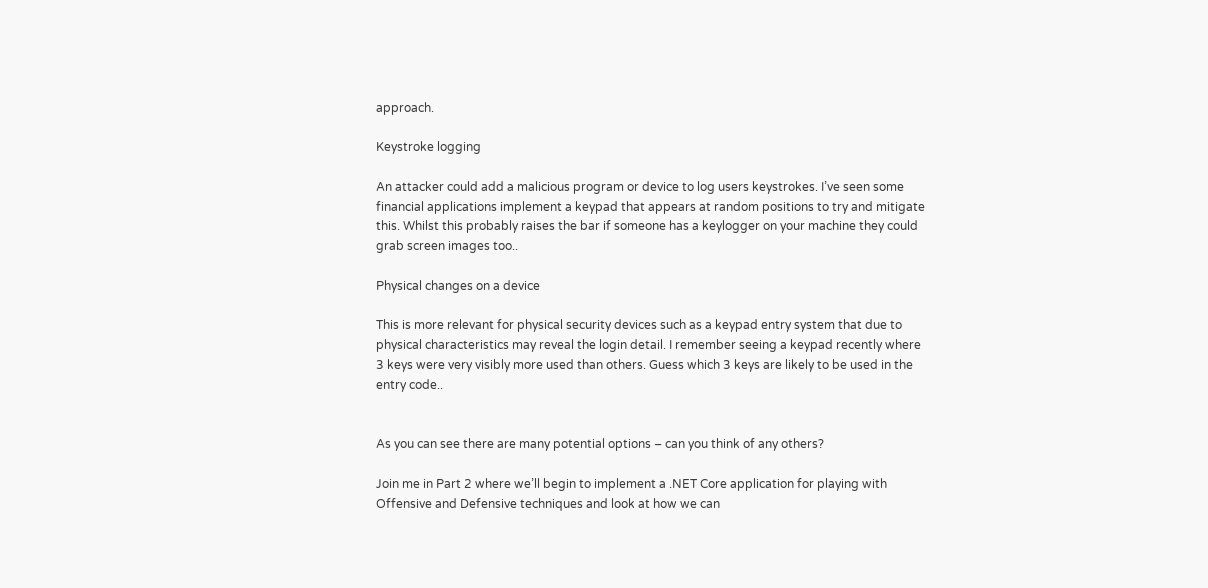approach.

Keystroke logging

An attacker could add a malicious program or device to log users keystrokes. I’ve seen some financial applications implement a keypad that appears at random positions to try and mitigate this. Whilst this probably raises the bar if someone has a keylogger on your machine they could grab screen images too..

Physical changes on a device

This is more relevant for physical security devices such as a keypad entry system that due to physical characteristics may reveal the login detail. I remember seeing a keypad recently where 3 keys were very visibly more used than others. Guess which 3 keys are likely to be used in the entry code..


As you can see there are many potential options – can you think of any others?

Join me in Part 2 where we’ll begin to implement a .NET Core application for playing with Offensive and Defensive techniques and look at how we can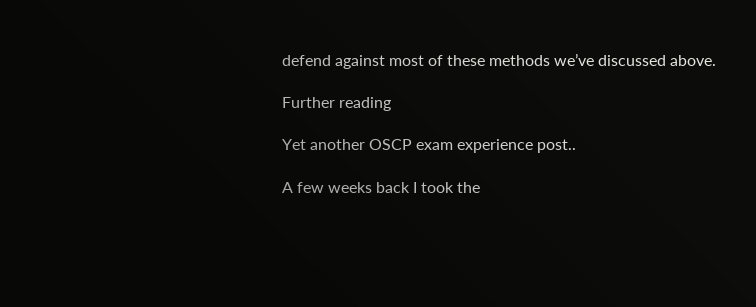defend against most of these methods we’ve discussed above.

Further reading

Yet another OSCP exam experience post..

A few weeks back I took the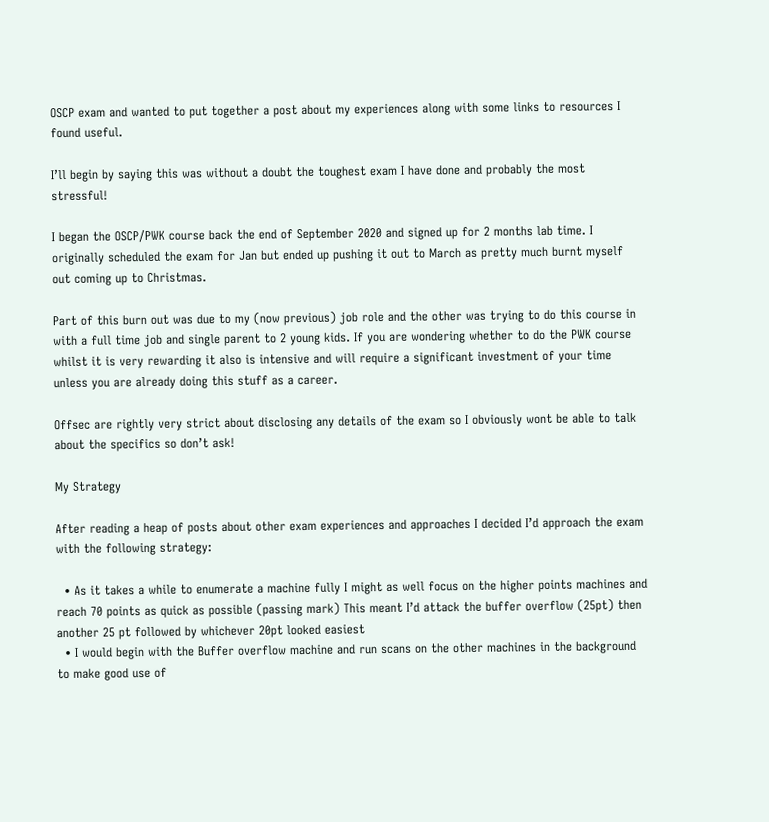OSCP exam and wanted to put together a post about my experiences along with some links to resources I found useful.

I’ll begin by saying this was without a doubt the toughest exam I have done and probably the most stressful!

I began the OSCP/PWK course back the end of September 2020 and signed up for 2 months lab time. I originally scheduled the exam for Jan but ended up pushing it out to March as pretty much burnt myself out coming up to Christmas.

Part of this burn out was due to my (now previous) job role and the other was trying to do this course in with a full time job and single parent to 2 young kids. If you are wondering whether to do the PWK course whilst it is very rewarding it also is intensive and will require a significant investment of your time unless you are already doing this stuff as a career.

Offsec are rightly very strict about disclosing any details of the exam so I obviously wont be able to talk about the specifics so don’t ask!

My Strategy

After reading a heap of posts about other exam experiences and approaches I decided I’d approach the exam with the following strategy:

  • As it takes a while to enumerate a machine fully I might as well focus on the higher points machines and reach 70 points as quick as possible (passing mark) This meant I’d attack the buffer overflow (25pt) then another 25 pt followed by whichever 20pt looked easiest
  • I would begin with the Buffer overflow machine and run scans on the other machines in the background to make good use of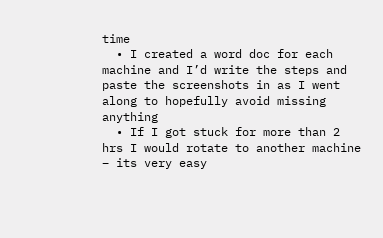time
  • I created a word doc for each machine and I’d write the steps and paste the screenshots in as I went along to hopefully avoid missing anything
  • If I got stuck for more than 2 hrs I would rotate to another machine – its very easy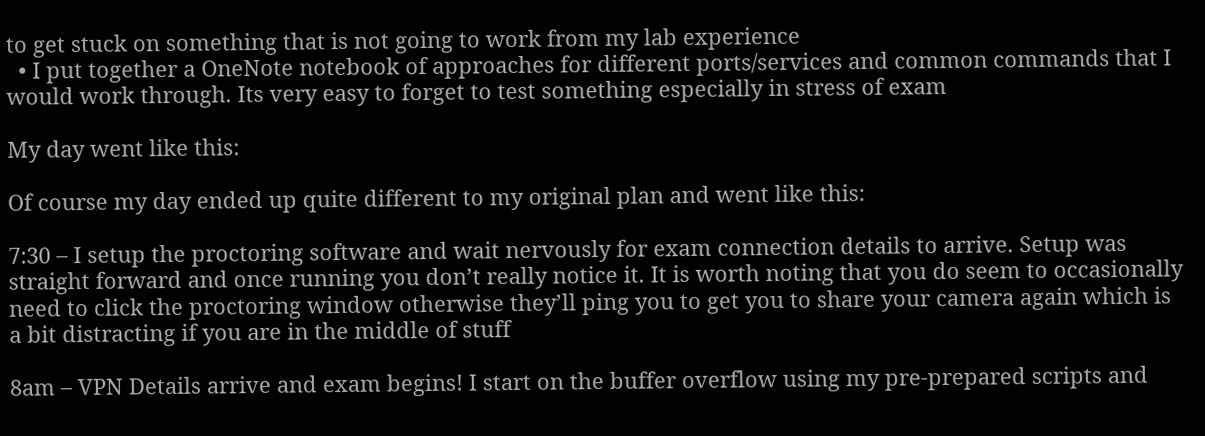to get stuck on something that is not going to work from my lab experience
  • I put together a OneNote notebook of approaches for different ports/services and common commands that I would work through. Its very easy to forget to test something especially in stress of exam

My day went like this:

Of course my day ended up quite different to my original plan and went like this:

7:30 – I setup the proctoring software and wait nervously for exam connection details to arrive. Setup was straight forward and once running you don’t really notice it. It is worth noting that you do seem to occasionally need to click the proctoring window otherwise they’ll ping you to get you to share your camera again which is a bit distracting if you are in the middle of stuff

8am – VPN Details arrive and exam begins! I start on the buffer overflow using my pre-prepared scripts and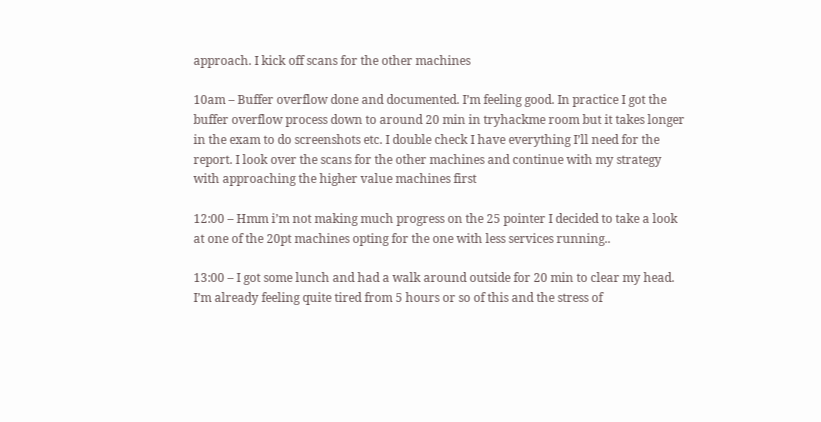approach. I kick off scans for the other machines

10am – Buffer overflow done and documented. I’m feeling good. In practice I got the buffer overflow process down to around 20 min in tryhackme room but it takes longer in the exam to do screenshots etc. I double check I have everything I’ll need for the report. I look over the scans for the other machines and continue with my strategy with approaching the higher value machines first

12:00 – Hmm i’m not making much progress on the 25 pointer I decided to take a look at one of the 20pt machines opting for the one with less services running..

13:00 – I got some lunch and had a walk around outside for 20 min to clear my head. I’m already feeling quite tired from 5 hours or so of this and the stress of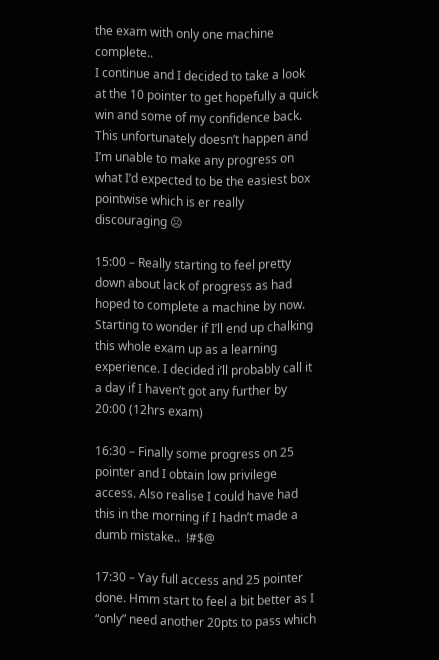the exam with only one machine complete..
I continue and I decided to take a look at the 10 pointer to get hopefully a quick win and some of my confidence back. This unfortunately doesn’t happen and I’m unable to make any progress on what I’d expected to be the easiest box pointwise which is er really discouraging ☹

15:00 – Really starting to feel pretty down about lack of progress as had hoped to complete a machine by now. Starting to wonder if I’ll end up chalking this whole exam up as a learning experience. I decided i’ll probably call it a day if I haven’t got any further by 20:00 (12hrs exam)

16:30 – Finally some progress on 25 pointer and I obtain low privilege access. Also realise I could have had this in the morning if I hadn’t made a dumb mistake..  !#$@

17:30 – Yay full access and 25 pointer done. Hmm start to feel a bit better as I “only” need another 20pts to pass which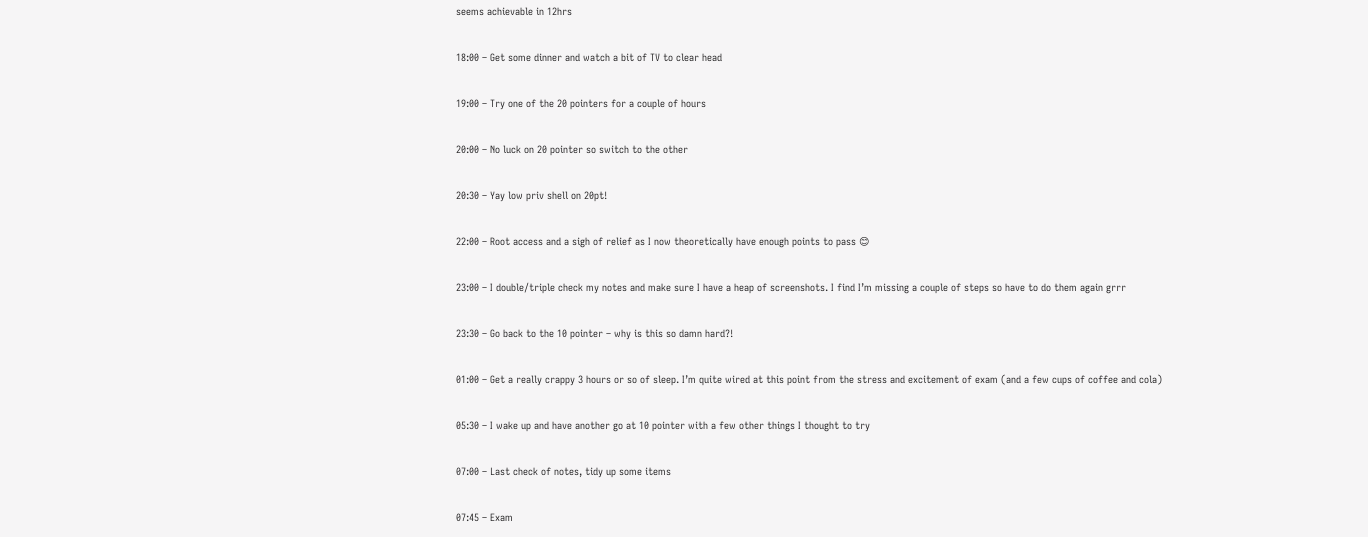seems achievable in 12hrs

18:00 – Get some dinner and watch a bit of TV to clear head

19:00 – Try one of the 20 pointers for a couple of hours

20:00 – No luck on 20 pointer so switch to the other

20:30 – Yay low priv shell on 20pt!

22:00 – Root access and a sigh of relief as I now theoretically have enough points to pass 😊

23:00 – I double/triple check my notes and make sure I have a heap of screenshots. I find I’m missing a couple of steps so have to do them again grrr

23:30 – Go back to the 10 pointer – why is this so damn hard?!

01:00 – Get a really crappy 3 hours or so of sleep. I’m quite wired at this point from the stress and excitement of exam (and a few cups of coffee and cola)

05:30 – I wake up and have another go at 10 pointer with a few other things I thought to try

07:00 – Last check of notes, tidy up some items

07:45 – Exam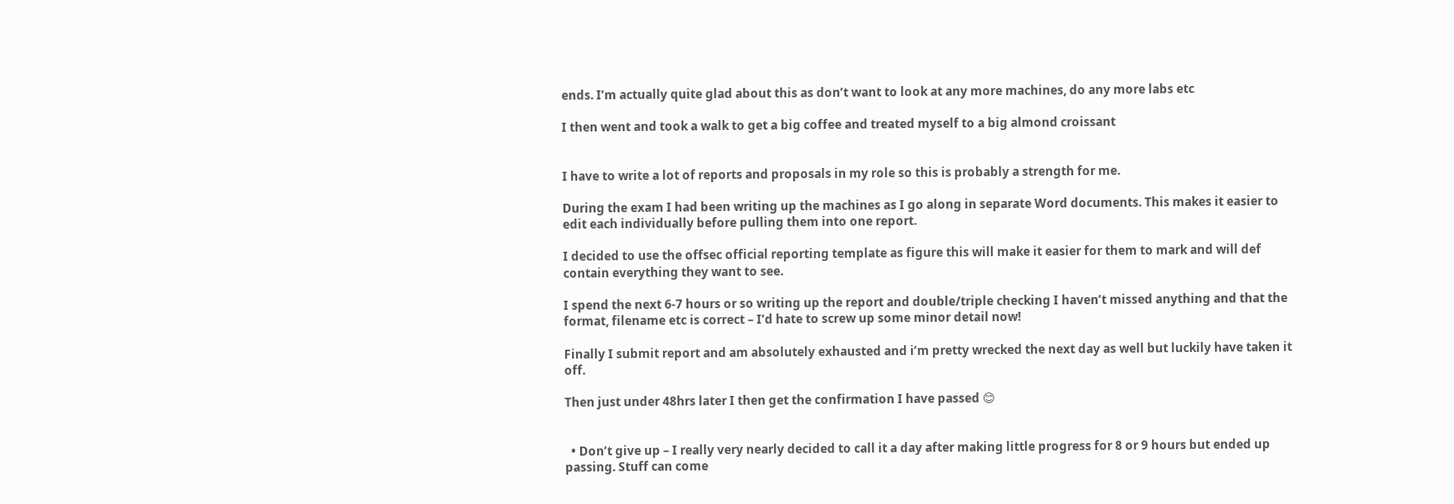ends. I’m actually quite glad about this as don’t want to look at any more machines, do any more labs etc

I then went and took a walk to get a big coffee and treated myself to a big almond croissant


I have to write a lot of reports and proposals in my role so this is probably a strength for me.

During the exam I had been writing up the machines as I go along in separate Word documents. This makes it easier to edit each individually before pulling them into one report.

I decided to use the offsec official reporting template as figure this will make it easier for them to mark and will def contain everything they want to see.

I spend the next 6-7 hours or so writing up the report and double/triple checking I haven’t missed anything and that the format, filename etc is correct – I’d hate to screw up some minor detail now!

Finally I submit report and am absolutely exhausted and i’m pretty wrecked the next day as well but luckily have taken it off.

Then just under 48hrs later I then get the confirmation I have passed 😊


  • Don’t give up – I really very nearly decided to call it a day after making little progress for 8 or 9 hours but ended up passing. Stuff can come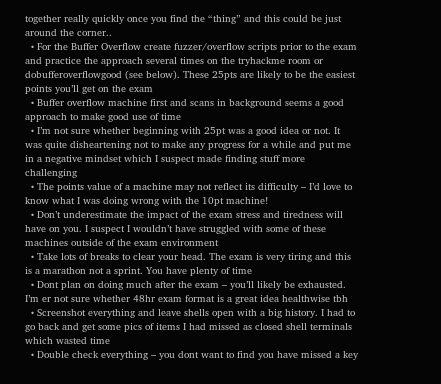together really quickly once you find the “thing” and this could be just around the corner..
  • For the Buffer Overflow create fuzzer/overflow scripts prior to the exam and practice the approach several times on the tryhackme room or dobufferoverflowgood (see below). These 25pts are likely to be the easiest points you’ll get on the exam
  • Buffer overflow machine first and scans in background seems a good approach to make good use of time
  • I’m not sure whether beginning with 25pt was a good idea or not. It was quite disheartening not to make any progress for a while and put me in a negative mindset which I suspect made finding stuff more challenging
  • The points value of a machine may not reflect its difficulty – I’d love to know what I was doing wrong with the 10pt machine!
  • Don’t underestimate the impact of the exam stress and tiredness will have on you. I suspect I wouldn’t have struggled with some of these machines outside of the exam environment
  • Take lots of breaks to clear your head. The exam is very tiring and this is a marathon not a sprint. You have plenty of time
  • Dont plan on doing much after the exam – you’ll likely be exhausted. I’m er not sure whether 48hr exam format is a great idea healthwise tbh
  • Screenshot everything and leave shells open with a big history. I had to go back and get some pics of items I had missed as closed shell terminals which wasted time
  • Double check everything – you dont want to find you have missed a key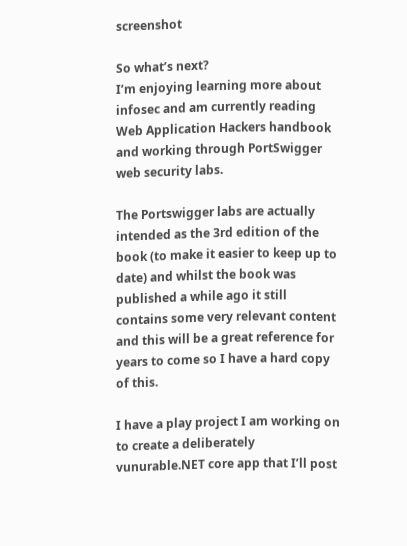screenshot

So what’s next?
I’m enjoying learning more about infosec and am currently reading Web Application Hackers handbook and working through PortSwigger web security labs.

The Portswigger labs are actually intended as the 3rd edition of the book (to make it easier to keep up to date) and whilst the book was published a while ago it still contains some very relevant content and this will be a great reference for years to come so I have a hard copy of this.

I have a play project I am working on to create a deliberately vunurable.NET core app that I’ll post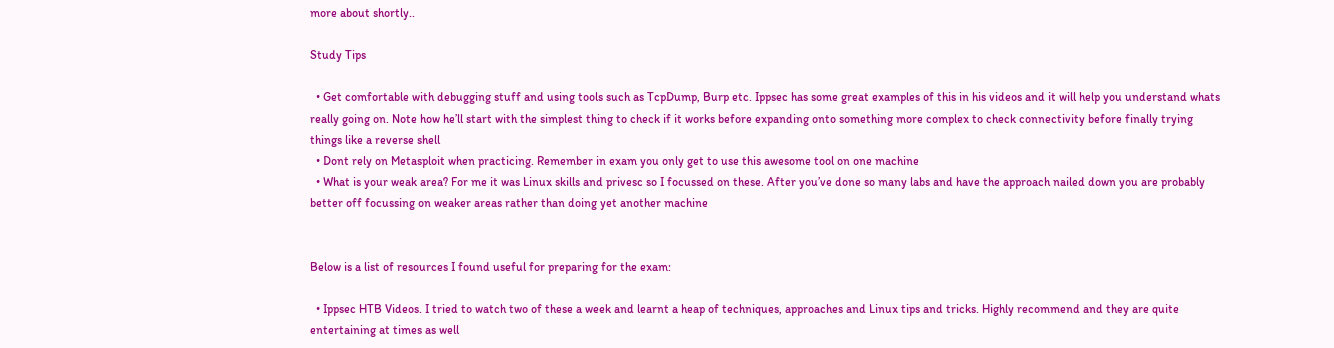more about shortly..

Study Tips

  • Get comfortable with debugging stuff and using tools such as TcpDump, Burp etc. Ippsec has some great examples of this in his videos and it will help you understand whats really going on. Note how he’ll start with the simplest thing to check if it works before expanding onto something more complex to check connectivity before finally trying things like a reverse shell
  • Dont rely on Metasploit when practicing. Remember in exam you only get to use this awesome tool on one machine
  • What is your weak area? For me it was Linux skills and privesc so I focussed on these. After you’ve done so many labs and have the approach nailed down you are probably better off focussing on weaker areas rather than doing yet another machine


Below is a list of resources I found useful for preparing for the exam:

  • Ippsec HTB Videos. I tried to watch two of these a week and learnt a heap of techniques, approaches and Linux tips and tricks. Highly recommend and they are quite entertaining at times as well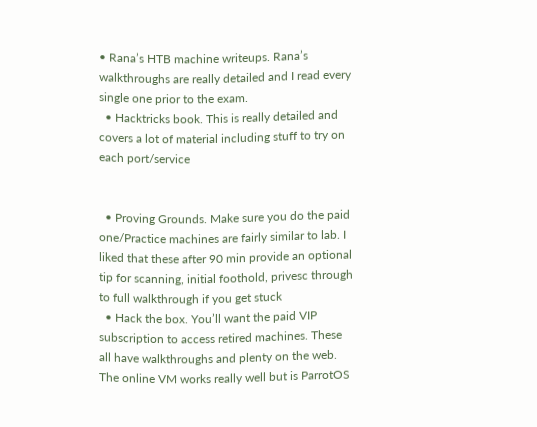• Rana’s HTB machine writeups. Rana’s walkthroughs are really detailed and I read every single one prior to the exam.
  • Hacktricks book. This is really detailed and covers a lot of material including stuff to try on each port/service


  • Proving Grounds. Make sure you do the paid one/Practice machines are fairly similar to lab. I liked that these after 90 min provide an optional tip for scanning, initial foothold, privesc through to full walkthrough if you get stuck
  • Hack the box. You’ll want the paid VIP subscription to access retired machines. These all have walkthroughs and plenty on the web. The online VM works really well but is ParrotOS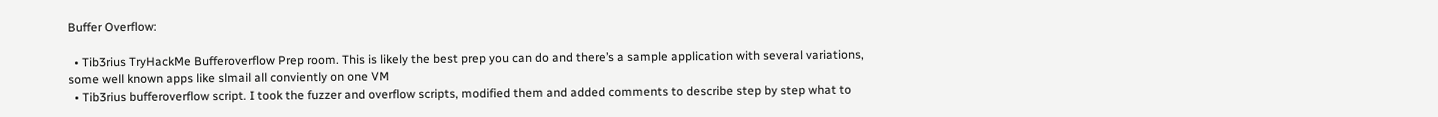Buffer Overflow:

  • Tib3rius TryHackMe Bufferoverflow Prep room. This is likely the best prep you can do and there’s a sample application with several variations, some well known apps like slmail all conviently on one VM
  • Tib3rius bufferoverflow script. I took the fuzzer and overflow scripts, modified them and added comments to describe step by step what to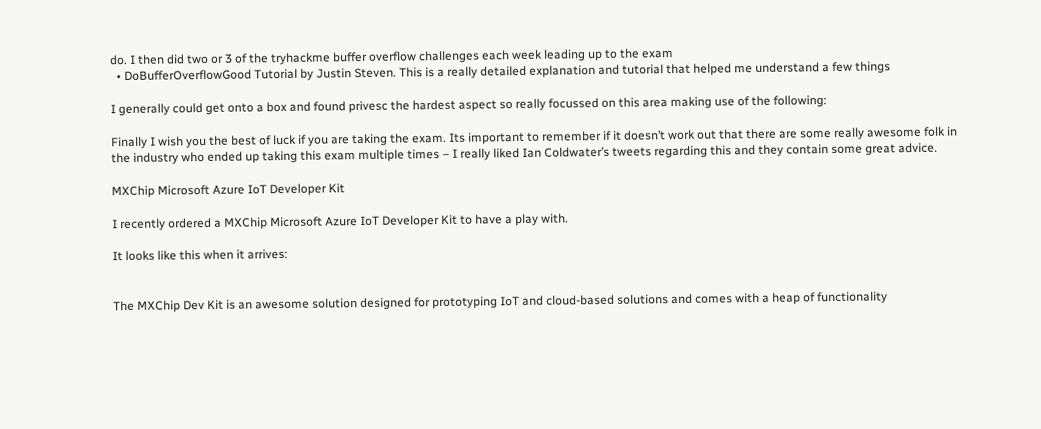do. I then did two or 3 of the tryhackme buffer overflow challenges each week leading up to the exam
  • DoBufferOverflowGood Tutorial by Justin Steven. This is a really detailed explanation and tutorial that helped me understand a few things

I generally could get onto a box and found privesc the hardest aspect so really focussed on this area making use of the following:

Finally I wish you the best of luck if you are taking the exam. Its important to remember if it doesn’t work out that there are some really awesome folk in the industry who ended up taking this exam multiple times – I really liked Ian Coldwater’s tweets regarding this and they contain some great advice.

MXChip Microsoft Azure IoT Developer Kit

I recently ordered a MXChip Microsoft Azure IoT Developer Kit to have a play with.

It looks like this when it arrives:


The MXChip Dev Kit is an awesome solution designed for prototyping IoT and cloud-based solutions and comes with a heap of functionality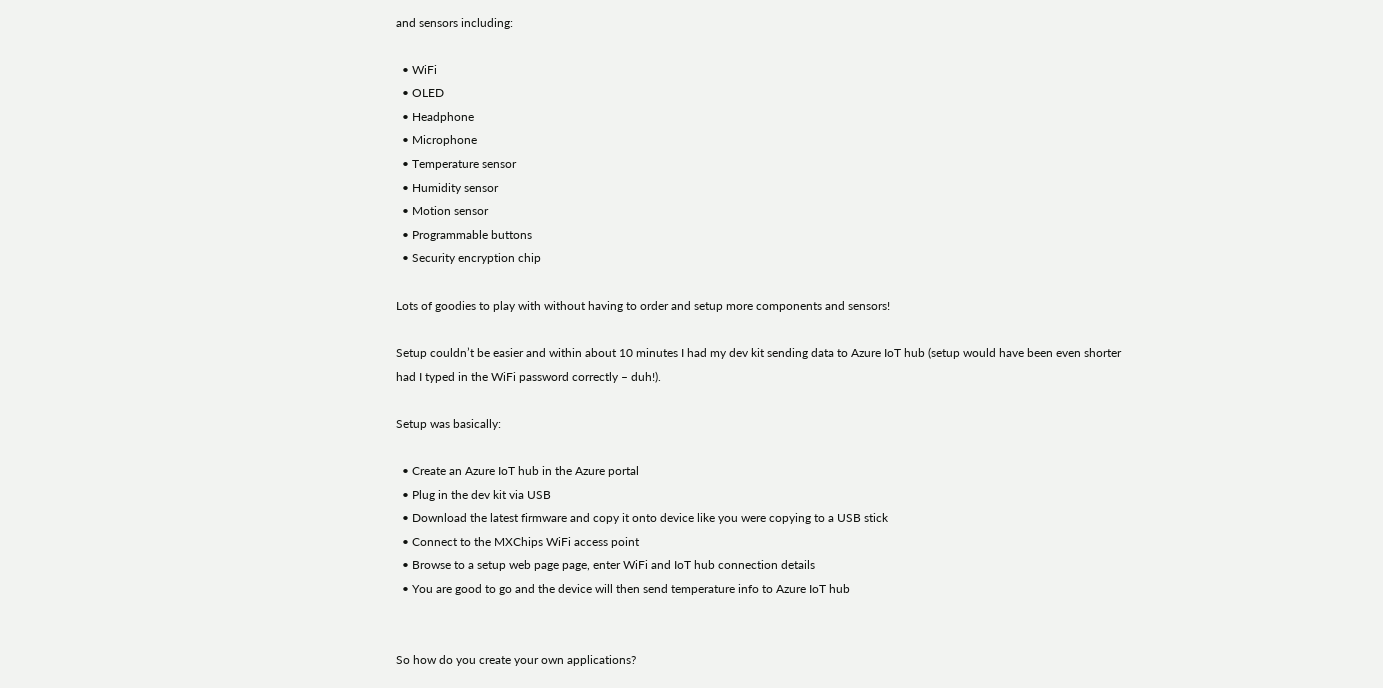and sensors including:

  • WiFi
  • OLED
  • Headphone
  • Microphone
  • Temperature sensor
  • Humidity sensor
  • Motion sensor
  • Programmable buttons
  • Security encryption chip

Lots of goodies to play with without having to order and setup more components and sensors!

Setup couldn’t be easier and within about 10 minutes I had my dev kit sending data to Azure IoT hub (setup would have been even shorter had I typed in the WiFi password correctly – duh!).

Setup was basically:

  • Create an Azure IoT hub in the Azure portal
  • Plug in the dev kit via USB
  • Download the latest firmware and copy it onto device like you were copying to a USB stick
  • Connect to the MXChips WiFi access point
  • Browse to a setup web page page, enter WiFi and IoT hub connection details
  • You are good to go and the device will then send temperature info to Azure IoT hub


So how do you create your own applications?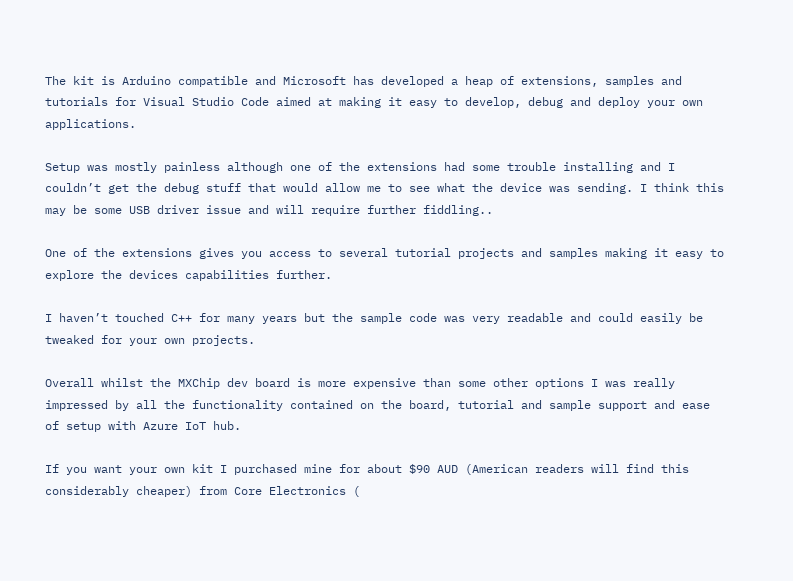The kit is Arduino compatible and Microsoft has developed a heap of extensions, samples and tutorials for Visual Studio Code aimed at making it easy to develop, debug and deploy your own applications.

Setup was mostly painless although one of the extensions had some trouble installing and I couldn’t get the debug stuff that would allow me to see what the device was sending. I think this may be some USB driver issue and will require further fiddling..

One of the extensions gives you access to several tutorial projects and samples making it easy to explore the devices capabilities further.

I haven’t touched C++ for many years but the sample code was very readable and could easily be tweaked for your own projects.

Overall whilst the MXChip dev board is more expensive than some other options I was really impressed by all the functionality contained on the board, tutorial and sample support and ease of setup with Azure IoT hub.

If you want your own kit I purchased mine for about $90 AUD (American readers will find this considerably cheaper) from Core Electronics (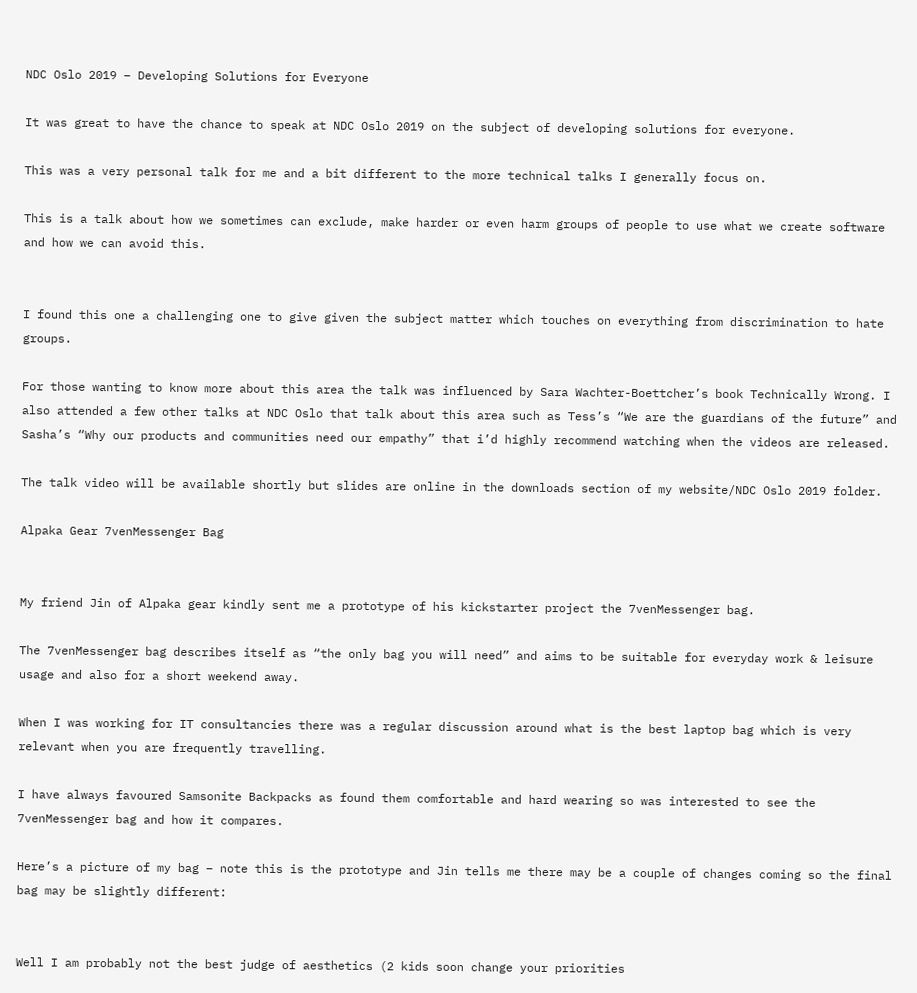NDC Oslo 2019 – Developing Solutions for Everyone

It was great to have the chance to speak at NDC Oslo 2019 on the subject of developing solutions for everyone.

This was a very personal talk for me and a bit different to the more technical talks I generally focus on.

This is a talk about how we sometimes can exclude, make harder or even harm groups of people to use what we create software and how we can avoid this.


I found this one a challenging one to give given the subject matter which touches on everything from discrimination to hate groups.

For those wanting to know more about this area the talk was influenced by Sara Wachter-Boettcher’s book Technically Wrong. I also attended a few other talks at NDC Oslo that talk about this area such as Tess’s “We are the guardians of the future” and Sasha’s “Why our products and communities need our empathy” that i’d highly recommend watching when the videos are released.

The talk video will be available shortly but slides are online in the downloads section of my website/NDC Oslo 2019 folder.

Alpaka Gear 7venMessenger Bag


My friend Jin of Alpaka gear kindly sent me a prototype of his kickstarter project the 7venMessenger bag.

The 7venMessenger bag describes itself as “the only bag you will need” and aims to be suitable for everyday work & leisure usage and also for a short weekend away.

When I was working for IT consultancies there was a regular discussion around what is the best laptop bag which is very relevant when you are frequently travelling.

I have always favoured Samsonite Backpacks as found them comfortable and hard wearing so was interested to see the 7venMessenger bag and how it compares.

Here’s a picture of my bag – note this is the prototype and Jin tells me there may be a couple of changes coming so the final bag may be slightly different:


Well I am probably not the best judge of aesthetics (2 kids soon change your priorities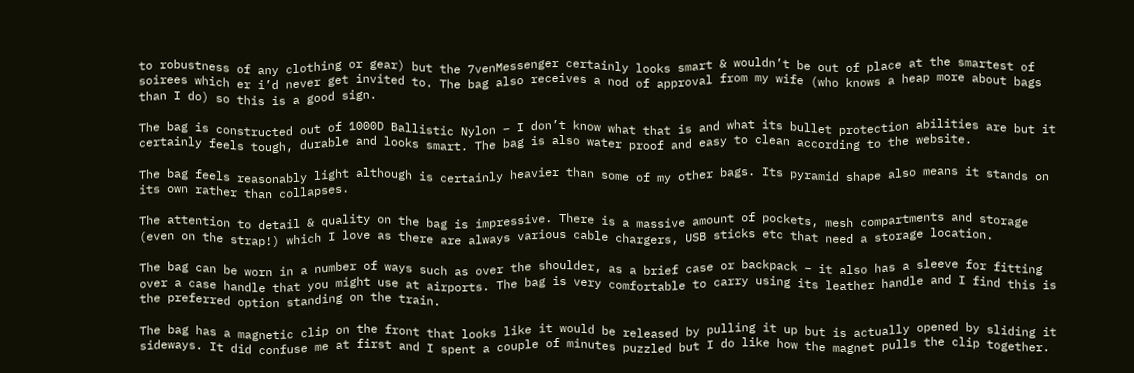to robustness of any clothing or gear) but the 7venMessenger certainly looks smart & wouldn’t be out of place at the smartest of soirees which er i’d never get invited to. The bag also receives a nod of approval from my wife (who knows a heap more about bags than I do) so this is a good sign.

The bag is constructed out of 1000D Ballistic Nylon – I don’t know what that is and what its bullet protection abilities are but it certainly feels tough, durable and looks smart. The bag is also water proof and easy to clean according to the website.

The bag feels reasonably light although is certainly heavier than some of my other bags. Its pyramid shape also means it stands on its own rather than collapses.

The attention to detail & quality on the bag is impressive. There is a massive amount of pockets, mesh compartments and storage (even on the strap!) which I love as there are always various cable chargers, USB sticks etc that need a storage location.

The bag can be worn in a number of ways such as over the shoulder, as a brief case or backpack – it also has a sleeve for fitting over a case handle that you might use at airports. The bag is very comfortable to carry using its leather handle and I find this is the preferred option standing on the train.

The bag has a magnetic clip on the front that looks like it would be released by pulling it up but is actually opened by sliding it sideways. It did confuse me at first and I spent a couple of minutes puzzled but I do like how the magnet pulls the clip together.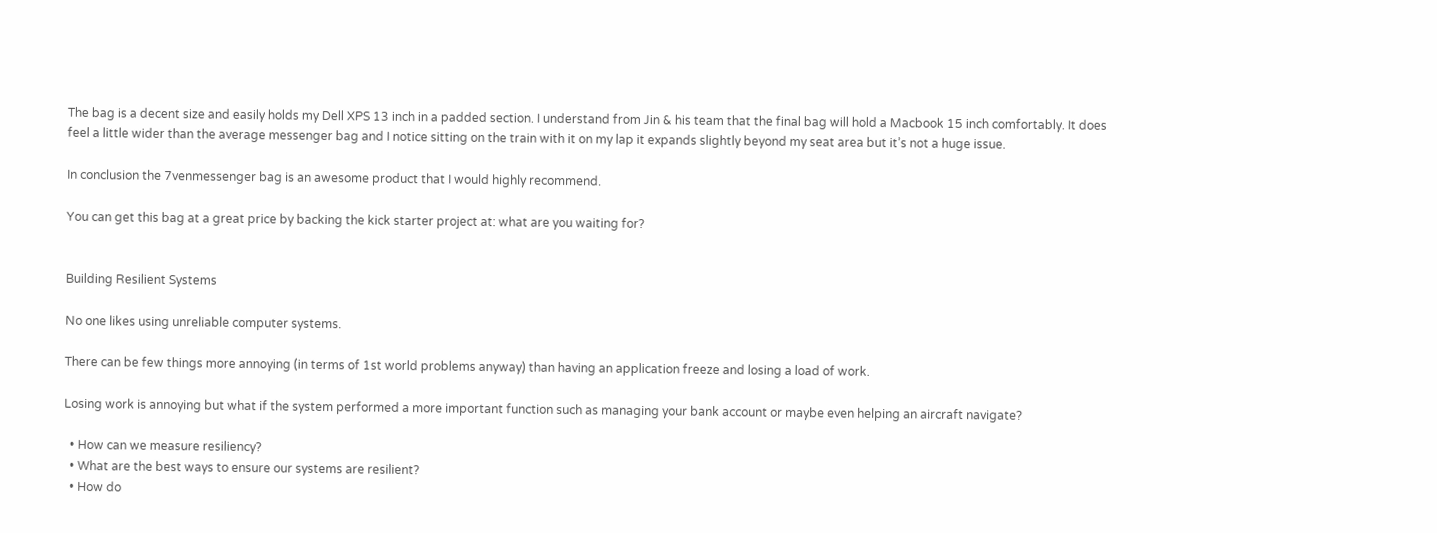The bag is a decent size and easily holds my Dell XPS 13 inch in a padded section. I understand from Jin & his team that the final bag will hold a Macbook 15 inch comfortably. It does feel a little wider than the average messenger bag and I notice sitting on the train with it on my lap it expands slightly beyond my seat area but it’s not a huge issue.

In conclusion the 7venmessenger bag is an awesome product that I would highly recommend.

You can get this bag at a great price by backing the kick starter project at: what are you waiting for?


Building Resilient Systems

No one likes using unreliable computer systems.

There can be few things more annoying (in terms of 1st world problems anyway) than having an application freeze and losing a load of work.

Losing work is annoying but what if the system performed a more important function such as managing your bank account or maybe even helping an aircraft navigate?

  • How can we measure resiliency?
  • What are the best ways to ensure our systems are resilient?
  • How do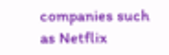companies such as Netflix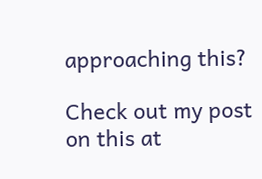approaching this?

Check out my post on this at